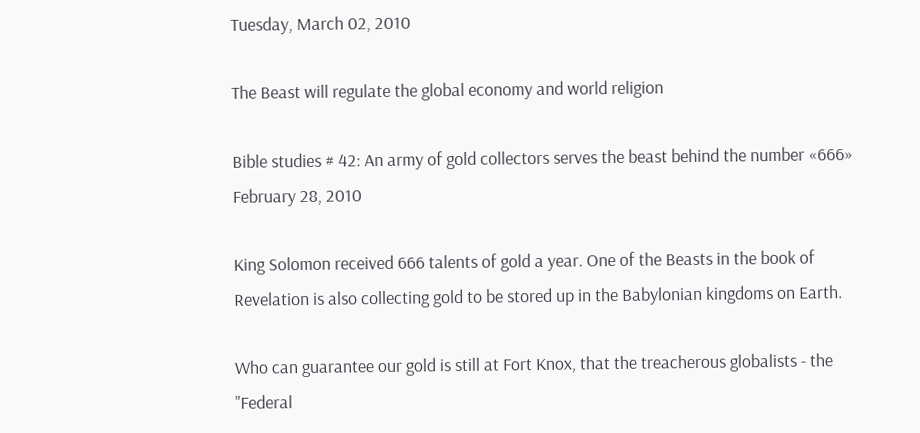Tuesday, March 02, 2010

The Beast will regulate the global economy and world religion

Bible studies # 42: An army of gold collectors serves the beast behind the number «666»
February 28, 2010

King Solomon received 666 talents of gold a year. One of the Beasts in the book of Revelation is also collecting gold to be stored up in the Babylonian kingdoms on Earth.

Who can guarantee our gold is still at Fort Knox, that the treacherous globalists - the "Federal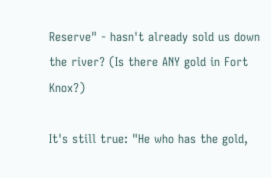Reserve" - hasn't already sold us down the river? (Is there ANY gold in Fort Knox?)

It's still true: "He who has the gold,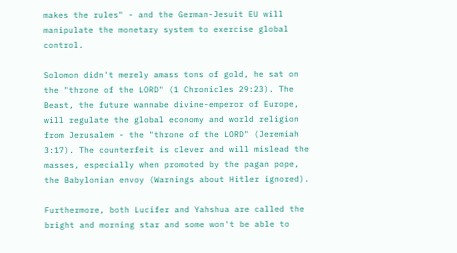makes the rules" - and the German-Jesuit EU will manipulate the monetary system to exercise global control.

Solomon didn't merely amass tons of gold, he sat on the "throne of the LORD" (1 Chronicles 29:23). The Beast, the future wannabe divine-emperor of Europe, will regulate the global economy and world religion from Jerusalem - the "throne of the LORD" (Jeremiah 3:17). The counterfeit is clever and will mislead the masses, especially when promoted by the pagan pope, the Babylonian envoy (Warnings about Hitler ignored).

Furthermore, both Lucifer and Yahshua are called the bright and morning star and some won't be able to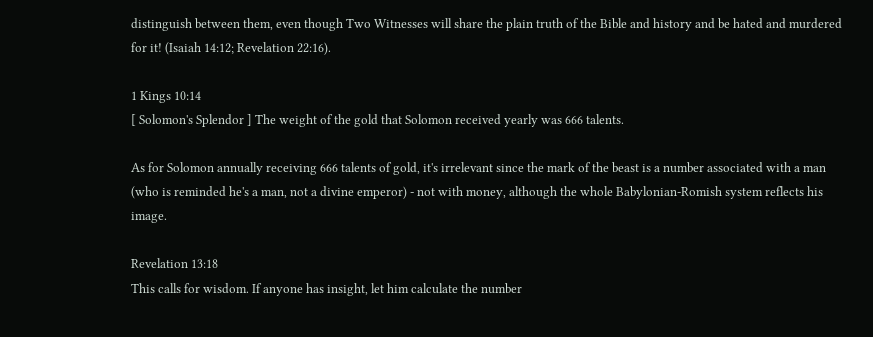distinguish between them, even though Two Witnesses will share the plain truth of the Bible and history and be hated and murdered for it! (Isaiah 14:12; Revelation 22:16).

1 Kings 10:14
[ Solomon's Splendor ] The weight of the gold that Solomon received yearly was 666 talents.

As for Solomon annually receiving 666 talents of gold, it's irrelevant since the mark of the beast is a number associated with a man (who is reminded he's a man, not a divine emperor) - not with money, although the whole Babylonian-Romish system reflects his image.

Revelation 13:18
This calls for wisdom. If anyone has insight, let him calculate the number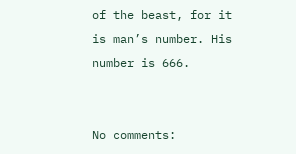of the beast, for it is man’s number. His number is 666.


No comments: